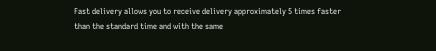Fast delivery allows you to receive delivery approximately 5 times faster than the standard time and with the same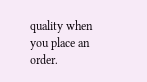quality when you place an order.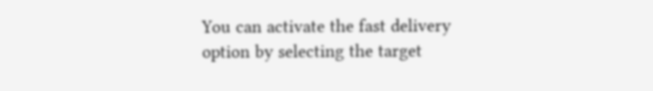You can activate the fast delivery option by selecting the target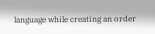language while creating an order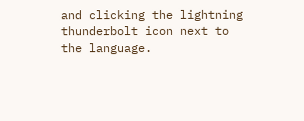and clicking the lightning thunderbolt icon next to the language.